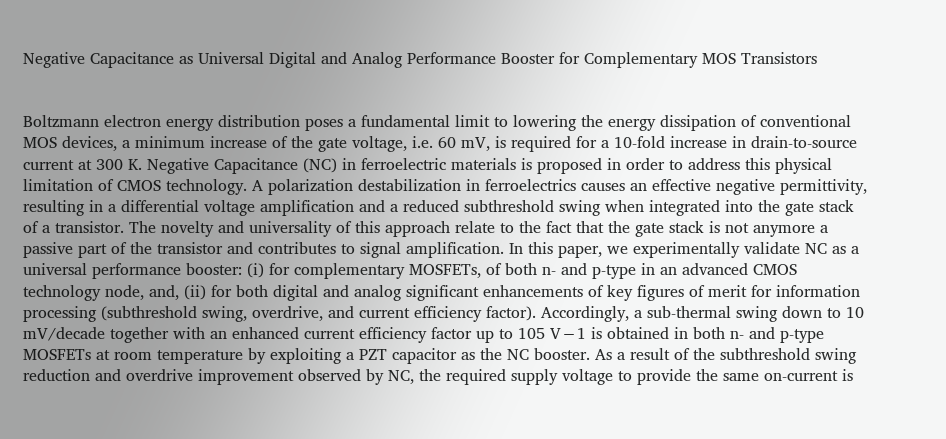Negative Capacitance as Universal Digital and Analog Performance Booster for Complementary MOS Transistors


Boltzmann electron energy distribution poses a fundamental limit to lowering the energy dissipation of conventional MOS devices, a minimum increase of the gate voltage, i.e. 60 mV, is required for a 10-fold increase in drain-to-source current at 300 K. Negative Capacitance (NC) in ferroelectric materials is proposed in order to address this physical limitation of CMOS technology. A polarization destabilization in ferroelectrics causes an effective negative permittivity, resulting in a differential voltage amplification and a reduced subthreshold swing when integrated into the gate stack of a transistor. The novelty and universality of this approach relate to the fact that the gate stack is not anymore a passive part of the transistor and contributes to signal amplification. In this paper, we experimentally validate NC as a universal performance booster: (i) for complementary MOSFETs, of both n- and p-type in an advanced CMOS technology node, and, (ii) for both digital and analog significant enhancements of key figures of merit for information processing (subthreshold swing, overdrive, and current efficiency factor). Accordingly, a sub-thermal swing down to 10 mV/decade together with an enhanced current efficiency factor up to 105 V−1 is obtained in both n- and p-type MOSFETs at room temperature by exploiting a PZT capacitor as the NC booster. As a result of the subthreshold swing reduction and overdrive improvement observed by NC, the required supply voltage to provide the same on-current is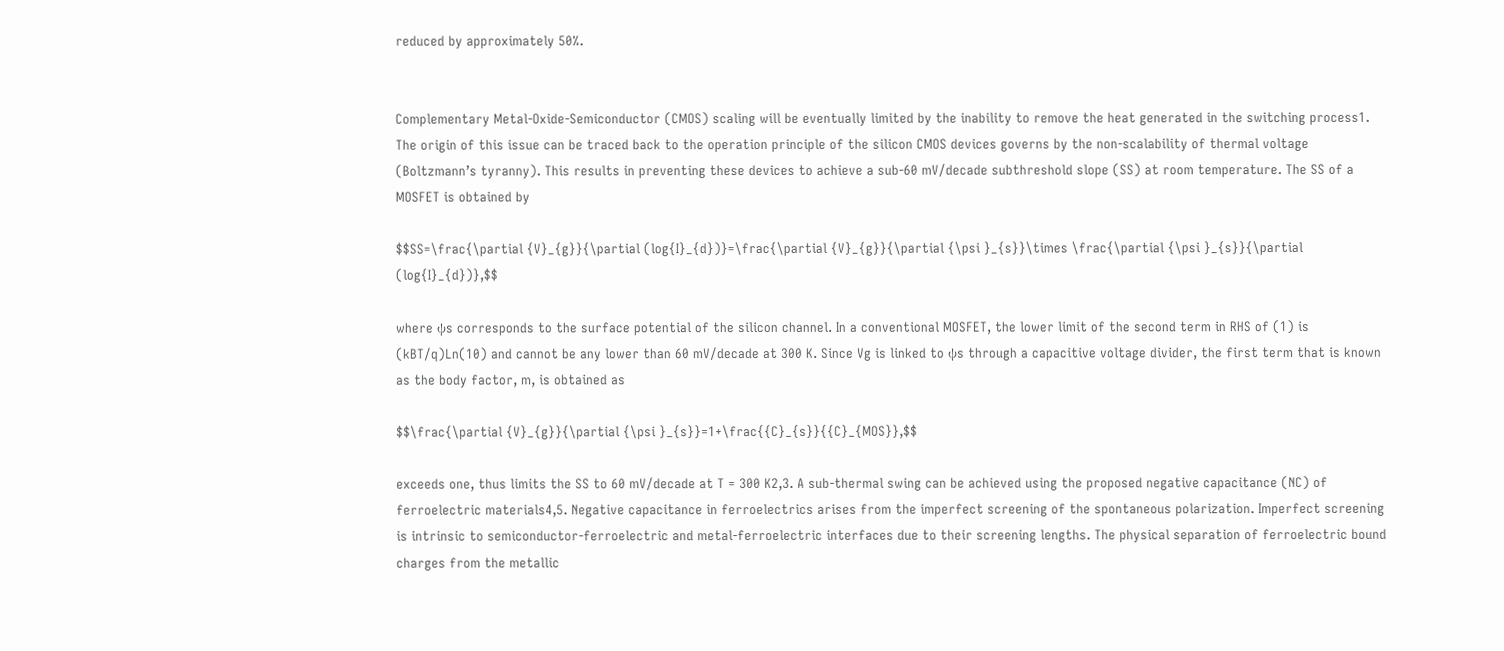reduced by approximately 50%.


Complementary Metal-Oxide-Semiconductor (CMOS) scaling will be eventually limited by the inability to remove the heat generated in the switching process1. The origin of this issue can be traced back to the operation principle of the silicon CMOS devices governs by the non-scalability of thermal voltage (Boltzmann’s tyranny). This results in preventing these devices to achieve a sub-60 mV/decade subthreshold slope (SS) at room temperature. The SS of a MOSFET is obtained by

$$SS=\frac{\partial {V}_{g}}{\partial (log{I}_{d})}=\frac{\partial {V}_{g}}{\partial {\psi }_{s}}\times \frac{\partial {\psi }_{s}}{\partial (log{I}_{d})},$$

where ψs corresponds to the surface potential of the silicon channel. In a conventional MOSFET, the lower limit of the second term in RHS of (1) is (kBT/q)Ln(10) and cannot be any lower than 60 mV/decade at 300 K. Since Vg is linked to ψs through a capacitive voltage divider, the first term that is known as the body factor, m, is obtained as

$$\frac{\partial {V}_{g}}{\partial {\psi }_{s}}=1+\frac{{C}_{s}}{{C}_{MOS}},$$

exceeds one, thus limits the SS to 60 mV/decade at T = 300 K2,3. A sub-thermal swing can be achieved using the proposed negative capacitance (NC) of ferroelectric materials4,5. Negative capacitance in ferroelectrics arises from the imperfect screening of the spontaneous polarization. Imperfect screening is intrinsic to semiconductor-ferroelectric and metal-ferroelectric interfaces due to their screening lengths. The physical separation of ferroelectric bound charges from the metallic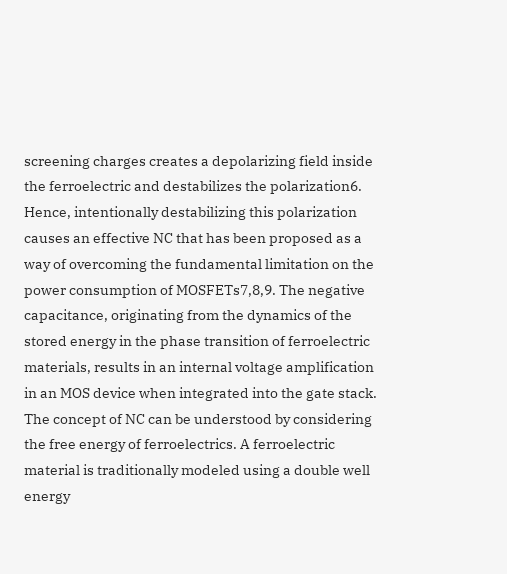screening charges creates a depolarizing field inside the ferroelectric and destabilizes the polarization6. Hence, intentionally destabilizing this polarization causes an effective NC that has been proposed as a way of overcoming the fundamental limitation on the power consumption of MOSFETs7,8,9. The negative capacitance, originating from the dynamics of the stored energy in the phase transition of ferroelectric materials, results in an internal voltage amplification in an MOS device when integrated into the gate stack. The concept of NC can be understood by considering the free energy of ferroelectrics. A ferroelectric material is traditionally modeled using a double well energy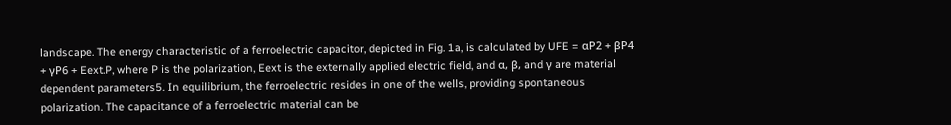landscape. The energy characteristic of a ferroelectric capacitor, depicted in Fig. 1a, is calculated by UFE = αP2 + βP4 + γP6 + Eext.P, where P is the polarization, Eext is the externally applied electric field, and α, β, and γ are material dependent parameters5. In equilibrium, the ferroelectric resides in one of the wells, providing spontaneous polarization. The capacitance of a ferroelectric material can be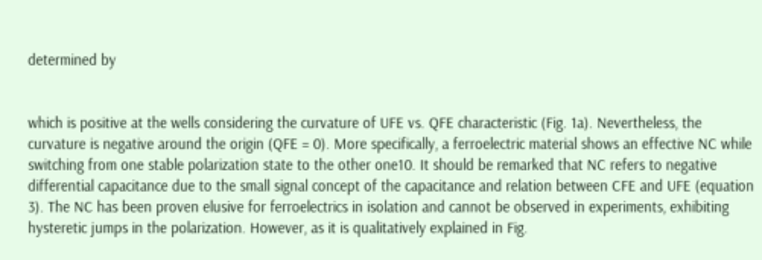determined by


which is positive at the wells considering the curvature of UFE vs. QFE characteristic (Fig. 1a). Nevertheless, the curvature is negative around the origin (QFE = 0). More specifically, a ferroelectric material shows an effective NC while switching from one stable polarization state to the other one10. It should be remarked that NC refers to negative differential capacitance due to the small signal concept of the capacitance and relation between CFE and UFE (equation 3). The NC has been proven elusive for ferroelectrics in isolation and cannot be observed in experiments, exhibiting hysteretic jumps in the polarization. However, as it is qualitatively explained in Fig.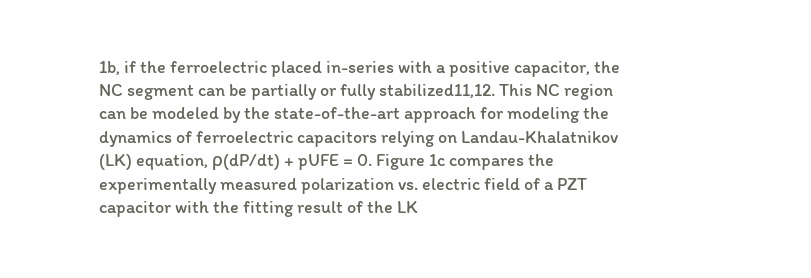1b, if the ferroelectric placed in-series with a positive capacitor, the NC segment can be partially or fully stabilized11,12. This NC region can be modeled by the state-of-the-art approach for modeling the dynamics of ferroelectric capacitors relying on Landau-Khalatnikov (LK) equation, ρ(dP/dt) + pUFE = 0. Figure 1c compares the experimentally measured polarization vs. electric field of a PZT capacitor with the fitting result of the LK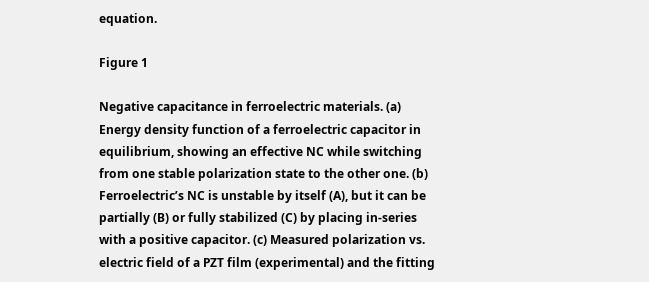equation.

Figure 1

Negative capacitance in ferroelectric materials. (a) Energy density function of a ferroelectric capacitor in equilibrium, showing an effective NC while switching from one stable polarization state to the other one. (b) Ferroelectric’s NC is unstable by itself (A), but it can be partially (B) or fully stabilized (C) by placing in-series with a positive capacitor. (c) Measured polarization vs. electric field of a PZT film (experimental) and the fitting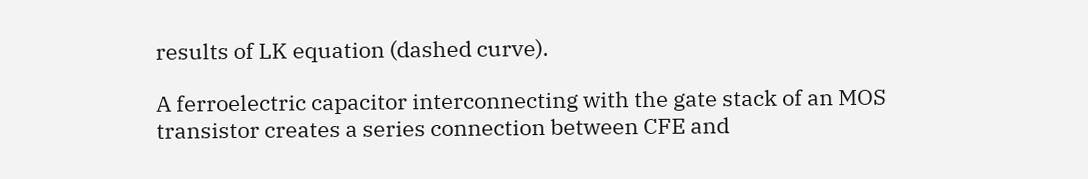results of LK equation (dashed curve).

A ferroelectric capacitor interconnecting with the gate stack of an MOS transistor creates a series connection between CFE and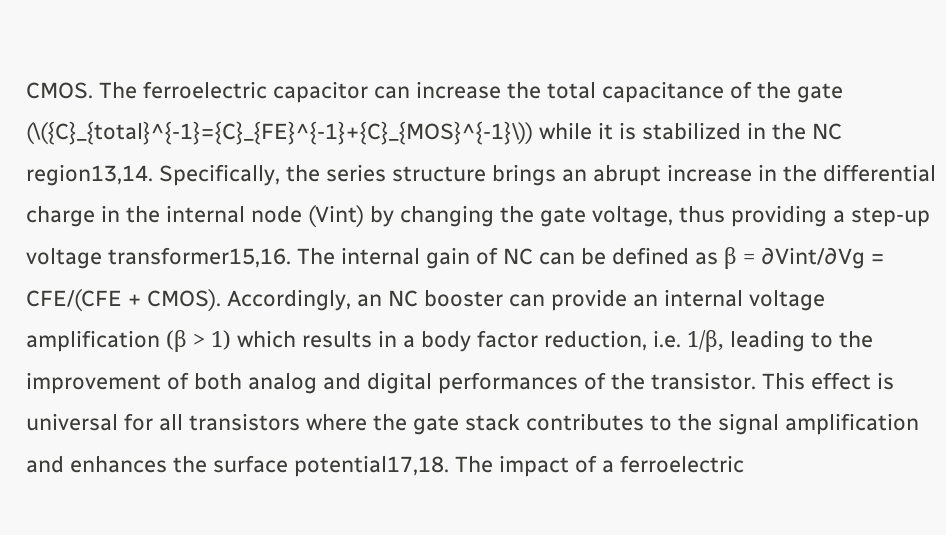CMOS. The ferroelectric capacitor can increase the total capacitance of the gate (\({C}_{total}^{-1}={C}_{FE}^{-1}+{C}_{MOS}^{-1}\)) while it is stabilized in the NC region13,14. Specifically, the series structure brings an abrupt increase in the differential charge in the internal node (Vint) by changing the gate voltage, thus providing a step-up voltage transformer15,16. The internal gain of NC can be defined as β = ∂Vint/∂Vg = CFE/(CFE + CMOS). Accordingly, an NC booster can provide an internal voltage amplification (β > 1) which results in a body factor reduction, i.e. 1/β, leading to the improvement of both analog and digital performances of the transistor. This effect is universal for all transistors where the gate stack contributes to the signal amplification and enhances the surface potential17,18. The impact of a ferroelectric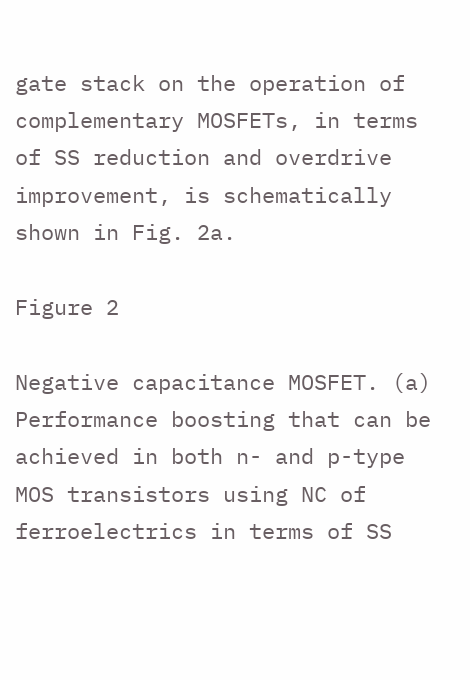gate stack on the operation of complementary MOSFETs, in terms of SS reduction and overdrive improvement, is schematically shown in Fig. 2a.

Figure 2

Negative capacitance MOSFET. (a) Performance boosting that can be achieved in both n- and p-type MOS transistors using NC of ferroelectrics in terms of SS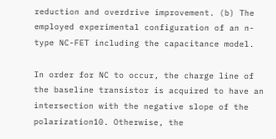reduction and overdrive improvement. (b) The employed experimental configuration of an n-type NC-FET including the capacitance model.

In order for NC to occur, the charge line of the baseline transistor is acquired to have an intersection with the negative slope of the polarization10. Otherwise, the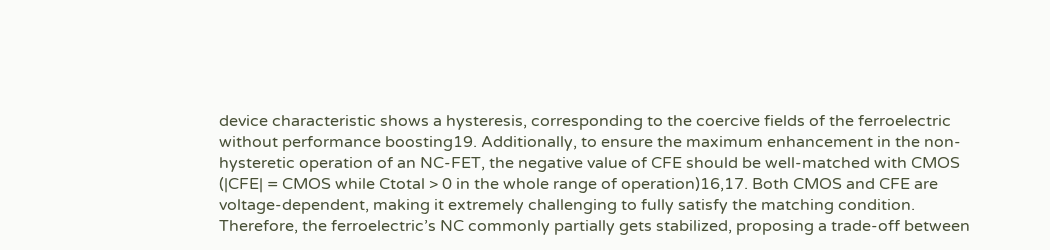device characteristic shows a hysteresis, corresponding to the coercive fields of the ferroelectric without performance boosting19. Additionally, to ensure the maximum enhancement in the non-hysteretic operation of an NC-FET, the negative value of CFE should be well-matched with CMOS (|CFE| = CMOS while Ctotal > 0 in the whole range of operation)16,17. Both CMOS and CFE are voltage-dependent, making it extremely challenging to fully satisfy the matching condition. Therefore, the ferroelectric’s NC commonly partially gets stabilized, proposing a trade-off between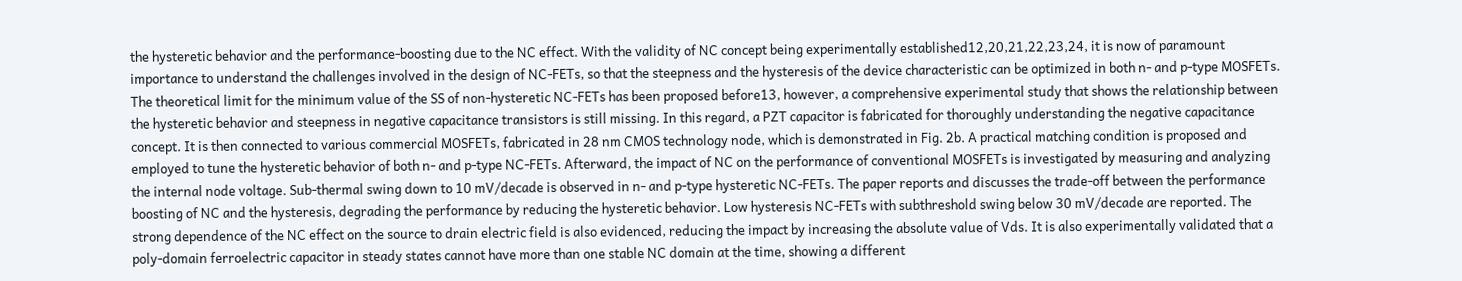the hysteretic behavior and the performance-boosting due to the NC effect. With the validity of NC concept being experimentally established12,20,21,22,23,24, it is now of paramount importance to understand the challenges involved in the design of NC-FETs, so that the steepness and the hysteresis of the device characteristic can be optimized in both n- and p-type MOSFETs. The theoretical limit for the minimum value of the SS of non-hysteretic NC-FETs has been proposed before13, however, a comprehensive experimental study that shows the relationship between the hysteretic behavior and steepness in negative capacitance transistors is still missing. In this regard, a PZT capacitor is fabricated for thoroughly understanding the negative capacitance concept. It is then connected to various commercial MOSFETs, fabricated in 28 nm CMOS technology node, which is demonstrated in Fig. 2b. A practical matching condition is proposed and employed to tune the hysteretic behavior of both n- and p-type NC-FETs. Afterward, the impact of NC on the performance of conventional MOSFETs is investigated by measuring and analyzing the internal node voltage. Sub-thermal swing down to 10 mV/decade is observed in n- and p-type hysteretic NC-FETs. The paper reports and discusses the trade-off between the performance boosting of NC and the hysteresis, degrading the performance by reducing the hysteretic behavior. Low hysteresis NC-FETs with subthreshold swing below 30 mV/decade are reported. The strong dependence of the NC effect on the source to drain electric field is also evidenced, reducing the impact by increasing the absolute value of Vds. It is also experimentally validated that a poly-domain ferroelectric capacitor in steady states cannot have more than one stable NC domain at the time, showing a different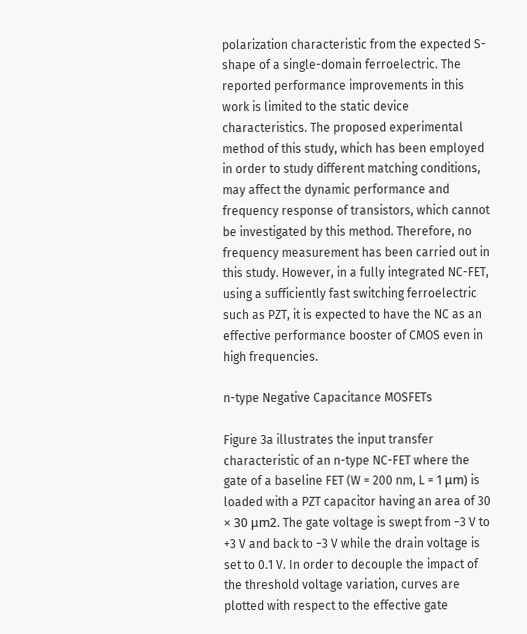polarization characteristic from the expected S-shape of a single-domain ferroelectric. The reported performance improvements in this work is limited to the static device characteristics. The proposed experimental method of this study, which has been employed in order to study different matching conditions, may affect the dynamic performance and frequency response of transistors, which cannot be investigated by this method. Therefore, no frequency measurement has been carried out in this study. However, in a fully integrated NC-FET, using a sufficiently fast switching ferroelectric such as PZT, it is expected to have the NC as an effective performance booster of CMOS even in high frequencies.

n-type Negative Capacitance MOSFETs

Figure 3a illustrates the input transfer characteristic of an n-type NC-FET where the gate of a baseline FET (W = 200 nm, L = 1 μm) is loaded with a PZT capacitor having an area of 30 × 30 μm2. The gate voltage is swept from −3 V to +3 V and back to −3 V while the drain voltage is set to 0.1 V. In order to decouple the impact of the threshold voltage variation, curves are plotted with respect to the effective gate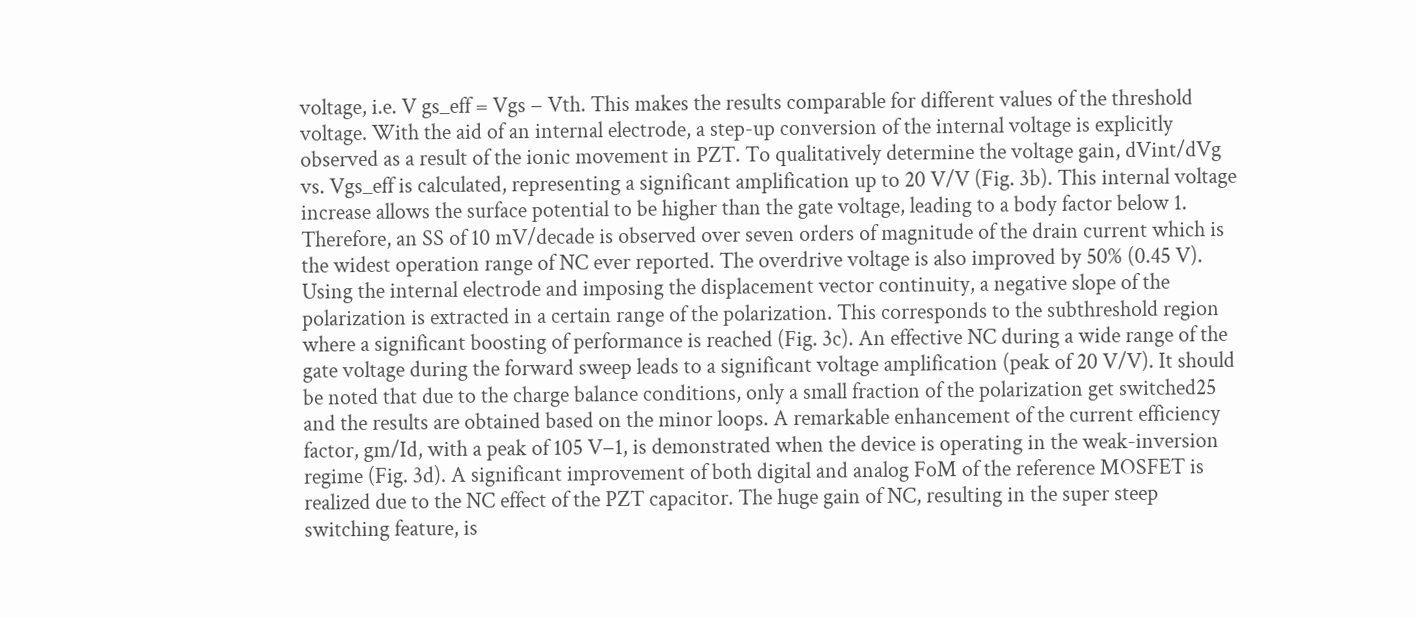voltage, i.e. V gs_eff = Vgs − Vth. This makes the results comparable for different values of the threshold voltage. With the aid of an internal electrode, a step-up conversion of the internal voltage is explicitly observed as a result of the ionic movement in PZT. To qualitatively determine the voltage gain, dVint/dVg vs. Vgs_eff is calculated, representing a significant amplification up to 20 V/V (Fig. 3b). This internal voltage increase allows the surface potential to be higher than the gate voltage, leading to a body factor below 1. Therefore, an SS of 10 mV/decade is observed over seven orders of magnitude of the drain current which is the widest operation range of NC ever reported. The overdrive voltage is also improved by 50% (0.45 V). Using the internal electrode and imposing the displacement vector continuity, a negative slope of the polarization is extracted in a certain range of the polarization. This corresponds to the subthreshold region where a significant boosting of performance is reached (Fig. 3c). An effective NC during a wide range of the gate voltage during the forward sweep leads to a significant voltage amplification (peak of 20 V/V). It should be noted that due to the charge balance conditions, only a small fraction of the polarization get switched25 and the results are obtained based on the minor loops. A remarkable enhancement of the current efficiency factor, gm/Id, with a peak of 105 V−1, is demonstrated when the device is operating in the weak-inversion regime (Fig. 3d). A significant improvement of both digital and analog FoM of the reference MOSFET is realized due to the NC effect of the PZT capacitor. The huge gain of NC, resulting in the super steep switching feature, is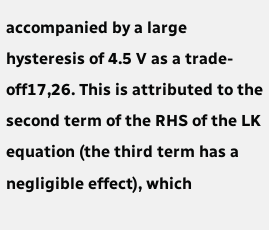accompanied by a large hysteresis of 4.5 V as a trade-off17,26. This is attributed to the second term of the RHS of the LK equation (the third term has a negligible effect), which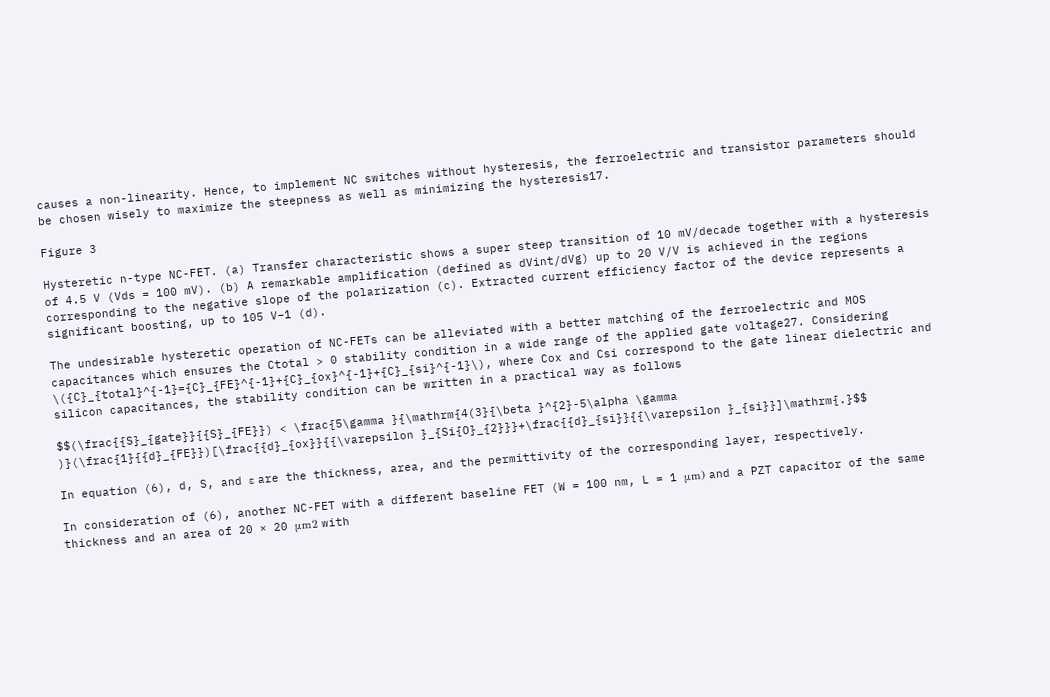causes a non-linearity. Hence, to implement NC switches without hysteresis, the ferroelectric and transistor parameters should be chosen wisely to maximize the steepness as well as minimizing the hysteresis17.

Figure 3

Hysteretic n-type NC-FET. (a) Transfer characteristic shows a super steep transition of 10 mV/decade together with a hysteresis of 4.5 V (Vds = 100 mV). (b) A remarkable amplification (defined as dVint/dVg) up to 20 V/V is achieved in the regions corresponding to the negative slope of the polarization (c). Extracted current efficiency factor of the device represents a significant boosting, up to 105 V−1 (d).

The undesirable hysteretic operation of NC-FETs can be alleviated with a better matching of the ferroelectric and MOS capacitances which ensures the Ctotal > 0 stability condition in a wide range of the applied gate voltage27. Considering \({C}_{total}^{-1}={C}_{FE}^{-1}+{C}_{ox}^{-1}+{C}_{si}^{-1}\), where Cox and Csi correspond to the gate linear dielectric and silicon capacitances, the stability condition can be written in a practical way as follows

$$(\frac{{S}_{gate}}{{S}_{FE}}) < \frac{5\gamma }{\mathrm{4(3}{\beta }^{2}-5\alpha \gamma )}(\frac{1}{{d}_{FE}})[\frac{{d}_{ox}}{{\varepsilon }_{Si{O}_{2}}}+\frac{{d}_{si}}{{\varepsilon }_{si}}]\mathrm{.}$$

In equation (6), d, S, and ε are the thickness, area, and the permittivity of the corresponding layer, respectively.

In consideration of (6), another NC-FET with a different baseline FET (W = 100 nm, L = 1 μm) and a PZT capacitor of the same thickness and an area of 20 × 20 μm2 with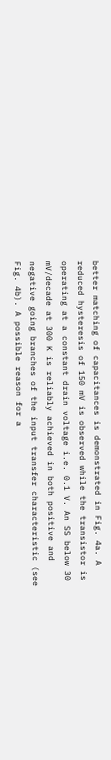better matching of capacitances is demonstrated in Fig. 4a. A reduced hysteresis of 150 mV is observed while the transistor is operating at a constant drain voltage i.e. 0.1 V. An SS below 30 mV/decade at 300 K is reliably achieved in both positive and negative going branches of the input transfer characteristic (see Fig. 4b). A possible reason for a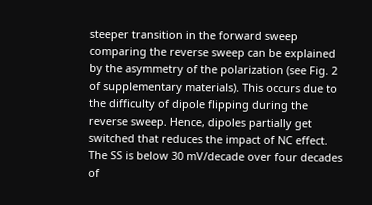steeper transition in the forward sweep comparing the reverse sweep can be explained by the asymmetry of the polarization (see Fig. 2 of supplementary materials). This occurs due to the difficulty of dipole flipping during the reverse sweep. Hence, dipoles partially get switched that reduces the impact of NC effect. The SS is below 30 mV/decade over four decades of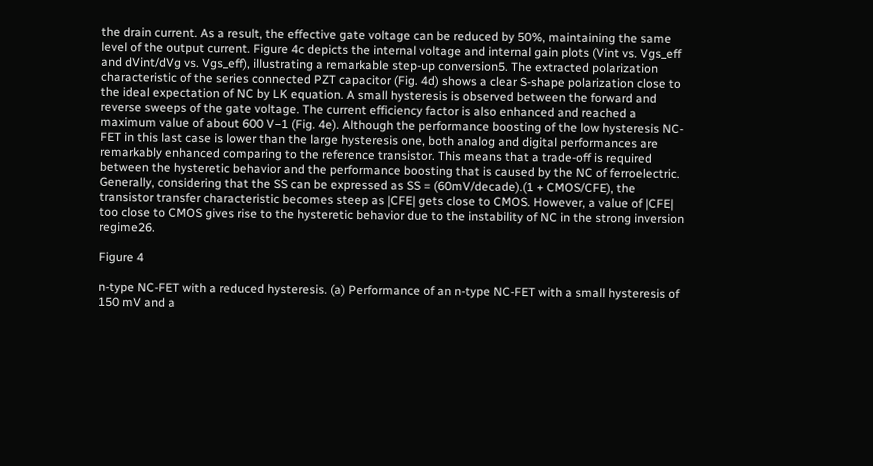the drain current. As a result, the effective gate voltage can be reduced by 50%, maintaining the same level of the output current. Figure 4c depicts the internal voltage and internal gain plots (Vint vs. Vgs_eff and dVint/dVg vs. Vgs_eff), illustrating a remarkable step-up conversion5. The extracted polarization characteristic of the series connected PZT capacitor (Fig. 4d) shows a clear S-shape polarization close to the ideal expectation of NC by LK equation. A small hysteresis is observed between the forward and reverse sweeps of the gate voltage. The current efficiency factor is also enhanced and reached a maximum value of about 600 V−1 (Fig. 4e). Although the performance boosting of the low hysteresis NC-FET in this last case is lower than the large hysteresis one, both analog and digital performances are remarkably enhanced comparing to the reference transistor. This means that a trade-off is required between the hysteretic behavior and the performance boosting that is caused by the NC of ferroelectric. Generally, considering that the SS can be expressed as SS = (60mV/decade).(1 + CMOS/CFE), the transistor transfer characteristic becomes steep as |CFE| gets close to CMOS. However, a value of |CFE| too close to CMOS gives rise to the hysteretic behavior due to the instability of NC in the strong inversion regime26.

Figure 4

n-type NC-FET with a reduced hysteresis. (a) Performance of an n-type NC-FET with a small hysteresis of 150 mV and a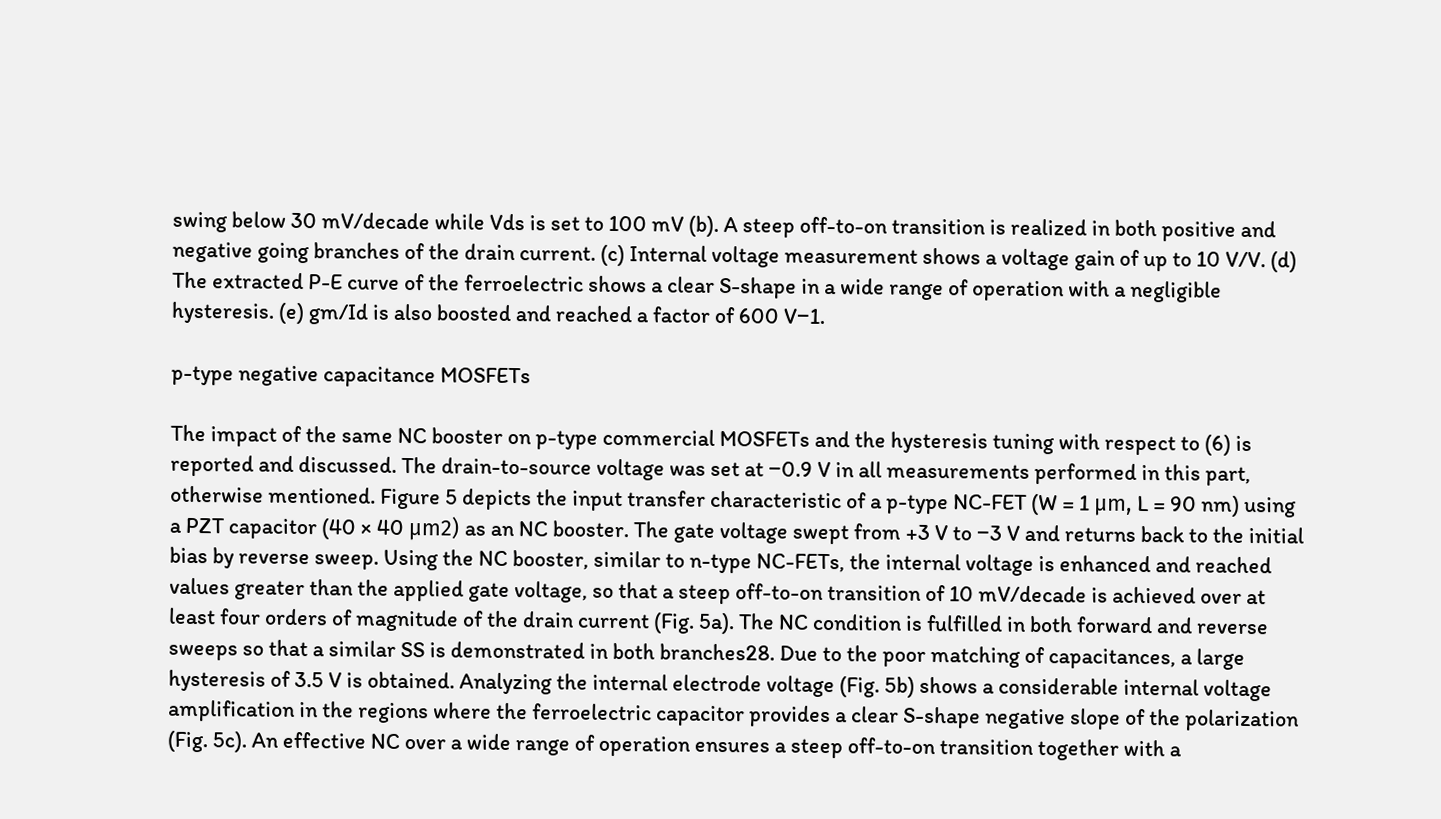swing below 30 mV/decade while Vds is set to 100 mV (b). A steep off-to-on transition is realized in both positive and negative going branches of the drain current. (c) Internal voltage measurement shows a voltage gain of up to 10 V/V. (d) The extracted P-E curve of the ferroelectric shows a clear S-shape in a wide range of operation with a negligible hysteresis. (e) gm/Id is also boosted and reached a factor of 600 V−1.

p-type negative capacitance MOSFETs

The impact of the same NC booster on p-type commercial MOSFETs and the hysteresis tuning with respect to (6) is reported and discussed. The drain-to-source voltage was set at −0.9 V in all measurements performed in this part, otherwise mentioned. Figure 5 depicts the input transfer characteristic of a p-type NC-FET (W = 1 μm, L = 90 nm) using a PZT capacitor (40 × 40 μm2) as an NC booster. The gate voltage swept from +3 V to −3 V and returns back to the initial bias by reverse sweep. Using the NC booster, similar to n-type NC-FETs, the internal voltage is enhanced and reached values greater than the applied gate voltage, so that a steep off-to-on transition of 10 mV/decade is achieved over at least four orders of magnitude of the drain current (Fig. 5a). The NC condition is fulfilled in both forward and reverse sweeps so that a similar SS is demonstrated in both branches28. Due to the poor matching of capacitances, a large hysteresis of 3.5 V is obtained. Analyzing the internal electrode voltage (Fig. 5b) shows a considerable internal voltage amplification in the regions where the ferroelectric capacitor provides a clear S-shape negative slope of the polarization (Fig. 5c). An effective NC over a wide range of operation ensures a steep off-to-on transition together with a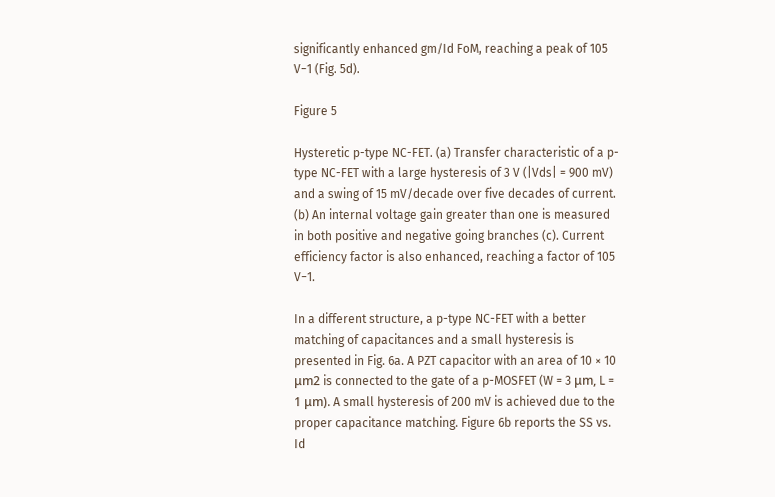significantly enhanced gm/Id FoM, reaching a peak of 105 V−1 (Fig. 5d).

Figure 5

Hysteretic p-type NC-FET. (a) Transfer characteristic of a p-type NC-FET with a large hysteresis of 3 V (|Vds| = 900 mV) and a swing of 15 mV/decade over five decades of current. (b) An internal voltage gain greater than one is measured in both positive and negative going branches (c). Current efficiency factor is also enhanced, reaching a factor of 105 V−1.

In a different structure, a p-type NC-FET with a better matching of capacitances and a small hysteresis is presented in Fig. 6a. A PZT capacitor with an area of 10 × 10 μm2 is connected to the gate of a p-MOSFET (W = 3 μm, L = 1 μm). A small hysteresis of 200 mV is achieved due to the proper capacitance matching. Figure 6b reports the SS vs. Id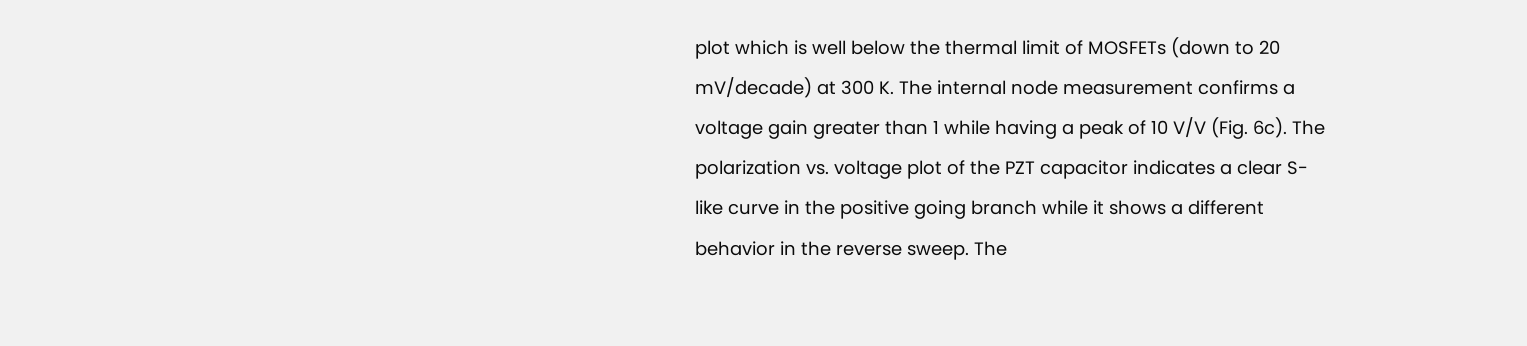plot which is well below the thermal limit of MOSFETs (down to 20 mV/decade) at 300 K. The internal node measurement confirms a voltage gain greater than 1 while having a peak of 10 V/V (Fig. 6c). The polarization vs. voltage plot of the PZT capacitor indicates a clear S-like curve in the positive going branch while it shows a different behavior in the reverse sweep. The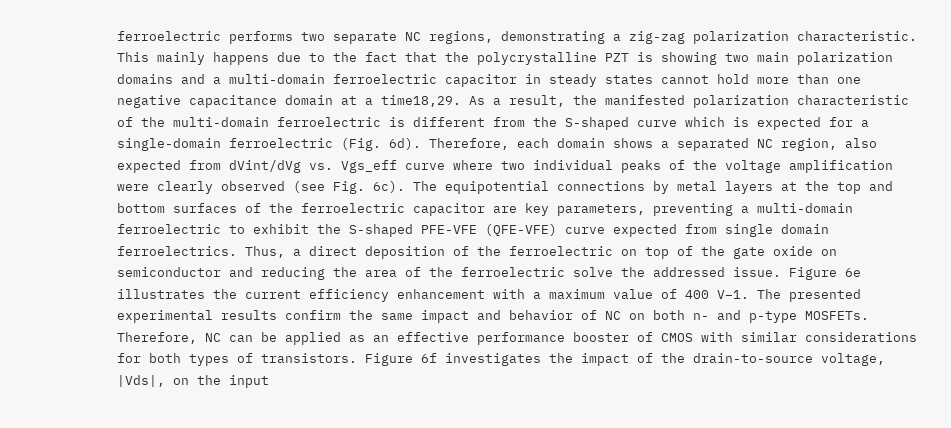ferroelectric performs two separate NC regions, demonstrating a zig-zag polarization characteristic. This mainly happens due to the fact that the polycrystalline PZT is showing two main polarization domains and a multi-domain ferroelectric capacitor in steady states cannot hold more than one negative capacitance domain at a time18,29. As a result, the manifested polarization characteristic of the multi-domain ferroelectric is different from the S-shaped curve which is expected for a single-domain ferroelectric (Fig. 6d). Therefore, each domain shows a separated NC region, also expected from dVint/dVg vs. Vgs_eff curve where two individual peaks of the voltage amplification were clearly observed (see Fig. 6c). The equipotential connections by metal layers at the top and bottom surfaces of the ferroelectric capacitor are key parameters, preventing a multi-domain ferroelectric to exhibit the S-shaped PFE-VFE (QFE-VFE) curve expected from single domain ferroelectrics. Thus, a direct deposition of the ferroelectric on top of the gate oxide on semiconductor and reducing the area of the ferroelectric solve the addressed issue. Figure 6e illustrates the current efficiency enhancement with a maximum value of 400 V−1. The presented experimental results confirm the same impact and behavior of NC on both n- and p-type MOSFETs. Therefore, NC can be applied as an effective performance booster of CMOS with similar considerations for both types of transistors. Figure 6f investigates the impact of the drain-to-source voltage, |Vds|, on the input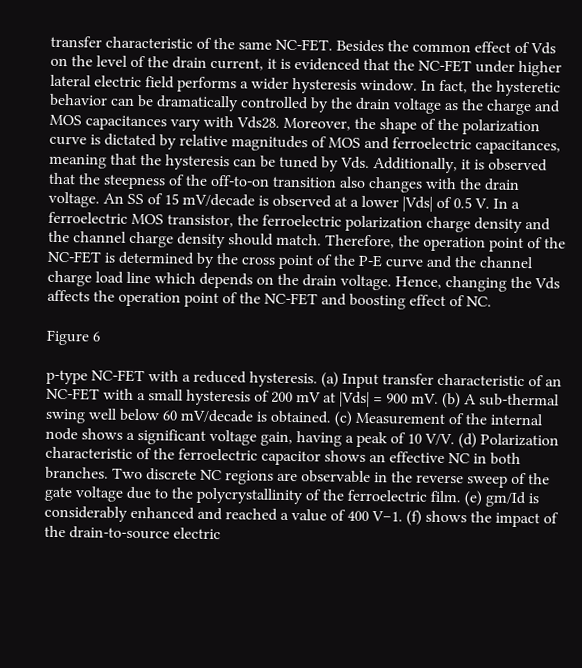transfer characteristic of the same NC-FET. Besides the common effect of Vds on the level of the drain current, it is evidenced that the NC-FET under higher lateral electric field performs a wider hysteresis window. In fact, the hysteretic behavior can be dramatically controlled by the drain voltage as the charge and MOS capacitances vary with Vds28. Moreover, the shape of the polarization curve is dictated by relative magnitudes of MOS and ferroelectric capacitances, meaning that the hysteresis can be tuned by Vds. Additionally, it is observed that the steepness of the off-to-on transition also changes with the drain voltage. An SS of 15 mV/decade is observed at a lower |Vds| of 0.5 V. In a ferroelectric MOS transistor, the ferroelectric polarization charge density and the channel charge density should match. Therefore, the operation point of the NC-FET is determined by the cross point of the P-E curve and the channel charge load line which depends on the drain voltage. Hence, changing the Vds affects the operation point of the NC-FET and boosting effect of NC.

Figure 6

p-type NC-FET with a reduced hysteresis. (a) Input transfer characteristic of an NC-FET with a small hysteresis of 200 mV at |Vds| = 900 mV. (b) A sub-thermal swing well below 60 mV/decade is obtained. (c) Measurement of the internal node shows a significant voltage gain, having a peak of 10 V/V. (d) Polarization characteristic of the ferroelectric capacitor shows an effective NC in both branches. Two discrete NC regions are observable in the reverse sweep of the gate voltage due to the polycrystallinity of the ferroelectric film. (e) gm/Id is considerably enhanced and reached a value of 400 V−1. (f) shows the impact of the drain-to-source electric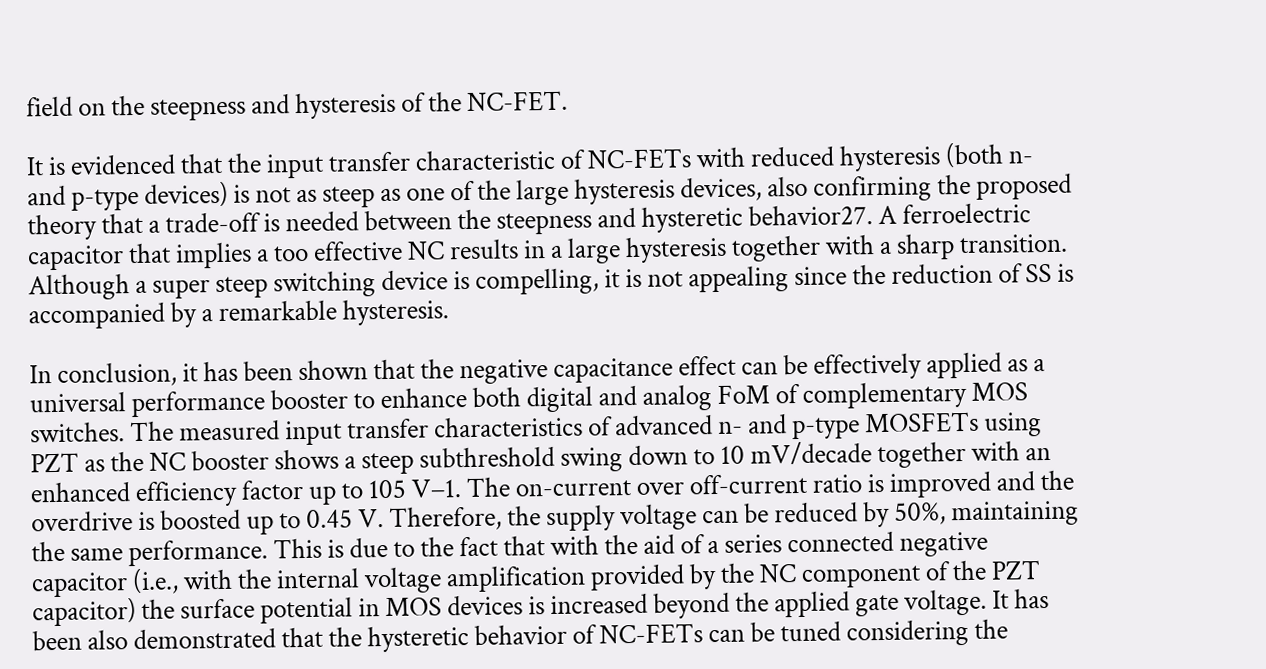field on the steepness and hysteresis of the NC-FET.

It is evidenced that the input transfer characteristic of NC-FETs with reduced hysteresis (both n- and p-type devices) is not as steep as one of the large hysteresis devices, also confirming the proposed theory that a trade-off is needed between the steepness and hysteretic behavior27. A ferroelectric capacitor that implies a too effective NC results in a large hysteresis together with a sharp transition. Although a super steep switching device is compelling, it is not appealing since the reduction of SS is accompanied by a remarkable hysteresis.

In conclusion, it has been shown that the negative capacitance effect can be effectively applied as a universal performance booster to enhance both digital and analog FoM of complementary MOS switches. The measured input transfer characteristics of advanced n- and p-type MOSFETs using PZT as the NC booster shows a steep subthreshold swing down to 10 mV/decade together with an enhanced efficiency factor up to 105 V−1. The on-current over off-current ratio is improved and the overdrive is boosted up to 0.45 V. Therefore, the supply voltage can be reduced by 50%, maintaining the same performance. This is due to the fact that with the aid of a series connected negative capacitor (i.e., with the internal voltage amplification provided by the NC component of the PZT capacitor) the surface potential in MOS devices is increased beyond the applied gate voltage. It has been also demonstrated that the hysteretic behavior of NC-FETs can be tuned considering the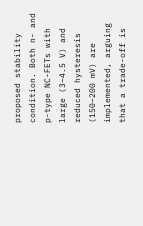proposed stability condition. Both n- and p-type NC-FETs with large (3–4.5 V) and reduced hysteresis (150–200 mV) are implemented, arguing that a trade-off is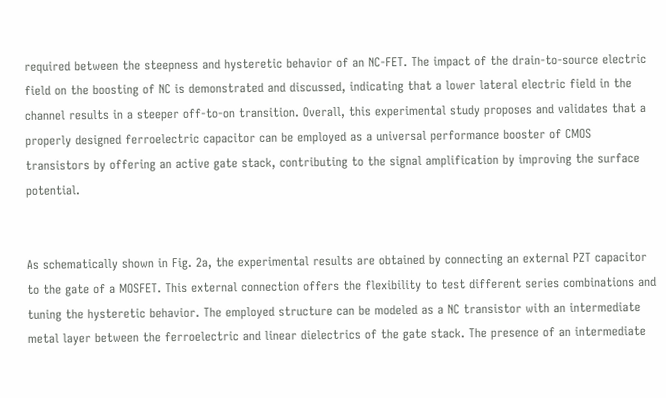required between the steepness and hysteretic behavior of an NC-FET. The impact of the drain-to-source electric field on the boosting of NC is demonstrated and discussed, indicating that a lower lateral electric field in the channel results in a steeper off-to-on transition. Overall, this experimental study proposes and validates that a properly designed ferroelectric capacitor can be employed as a universal performance booster of CMOS transistors by offering an active gate stack, contributing to the signal amplification by improving the surface potential.


As schematically shown in Fig. 2a, the experimental results are obtained by connecting an external PZT capacitor to the gate of a MOSFET. This external connection offers the flexibility to test different series combinations and tuning the hysteretic behavior. The employed structure can be modeled as a NC transistor with an intermediate metal layer between the ferroelectric and linear dielectrics of the gate stack. The presence of an intermediate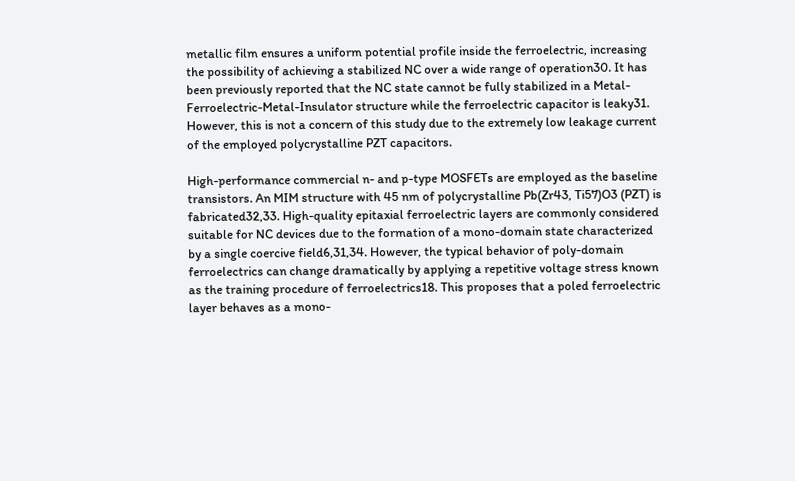metallic film ensures a uniform potential profile inside the ferroelectric, increasing the possibility of achieving a stabilized NC over a wide range of operation30. It has been previously reported that the NC state cannot be fully stabilized in a Metal-Ferroelectric-Metal-Insulator structure while the ferroelectric capacitor is leaky31. However, this is not a concern of this study due to the extremely low leakage current of the employed polycrystalline PZT capacitors.

High-performance commercial n- and p-type MOSFETs are employed as the baseline transistors. An MIM structure with 45 nm of polycrystalline Pb(Zr43, Ti57)O3 (PZT) is fabricated32,33. High-quality epitaxial ferroelectric layers are commonly considered suitable for NC devices due to the formation of a mono-domain state characterized by a single coercive field6,31,34. However, the typical behavior of poly-domain ferroelectrics can change dramatically by applying a repetitive voltage stress known as the training procedure of ferroelectrics18. This proposes that a poled ferroelectric layer behaves as a mono-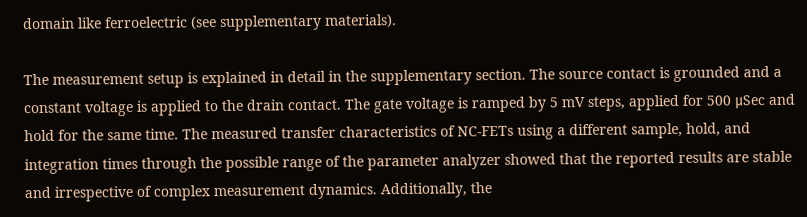domain like ferroelectric (see supplementary materials).

The measurement setup is explained in detail in the supplementary section. The source contact is grounded and a constant voltage is applied to the drain contact. The gate voltage is ramped by 5 mV steps, applied for 500 μSec and hold for the same time. The measured transfer characteristics of NC-FETs using a different sample, hold, and integration times through the possible range of the parameter analyzer showed that the reported results are stable and irrespective of complex measurement dynamics. Additionally, the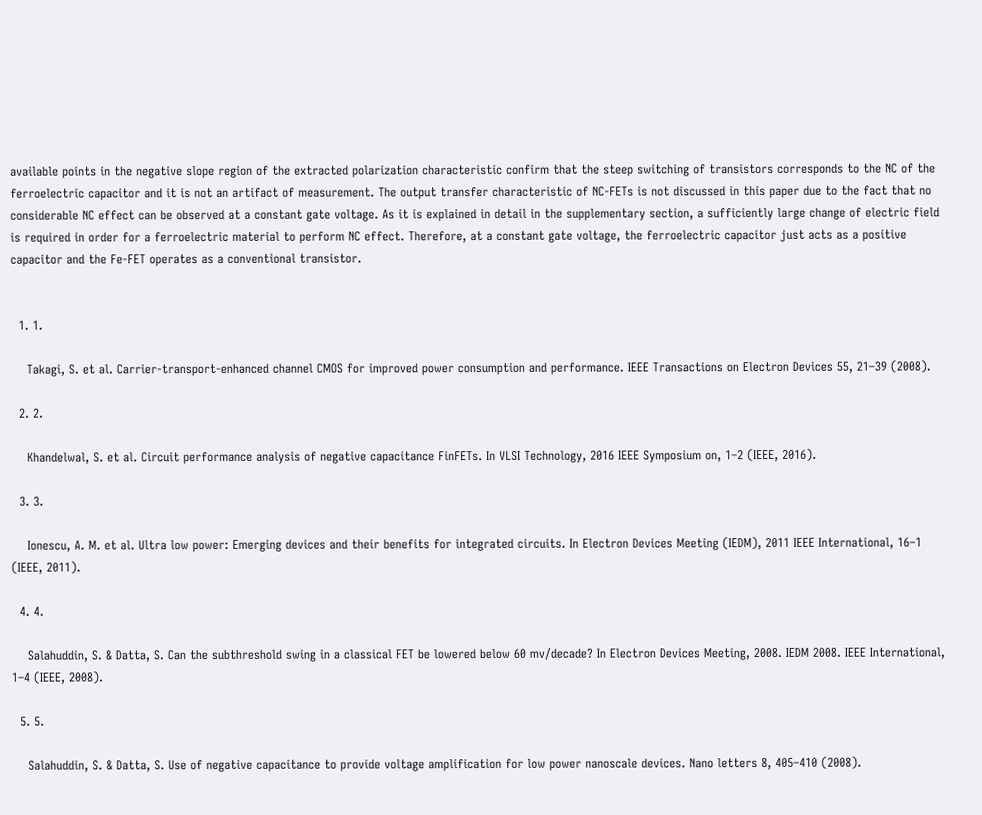available points in the negative slope region of the extracted polarization characteristic confirm that the steep switching of transistors corresponds to the NC of the ferroelectric capacitor and it is not an artifact of measurement. The output transfer characteristic of NC-FETs is not discussed in this paper due to the fact that no considerable NC effect can be observed at a constant gate voltage. As it is explained in detail in the supplementary section, a sufficiently large change of electric field is required in order for a ferroelectric material to perform NC effect. Therefore, at a constant gate voltage, the ferroelectric capacitor just acts as a positive capacitor and the Fe-FET operates as a conventional transistor.


  1. 1.

    Takagi, S. et al. Carrier-transport-enhanced channel CMOS for improved power consumption and performance. IEEE Transactions on Electron Devices 55, 21–39 (2008).

  2. 2.

    Khandelwal, S. et al. Circuit performance analysis of negative capacitance FinFETs. In VLSI Technology, 2016 IEEE Symposium on, 1–2 (IEEE, 2016).

  3. 3.

    Ionescu, A. M. et al. Ultra low power: Emerging devices and their benefits for integrated circuits. In Electron Devices Meeting (IEDM), 2011 IEEE International, 16–1 (IEEE, 2011).

  4. 4.

    Salahuddin, S. & Datta, S. Can the subthreshold swing in a classical FET be lowered below 60 mv/decade? In Electron Devices Meeting, 2008. IEDM 2008. IEEE International, 1–4 (IEEE, 2008).

  5. 5.

    Salahuddin, S. & Datta, S. Use of negative capacitance to provide voltage amplification for low power nanoscale devices. Nano letters 8, 405–410 (2008).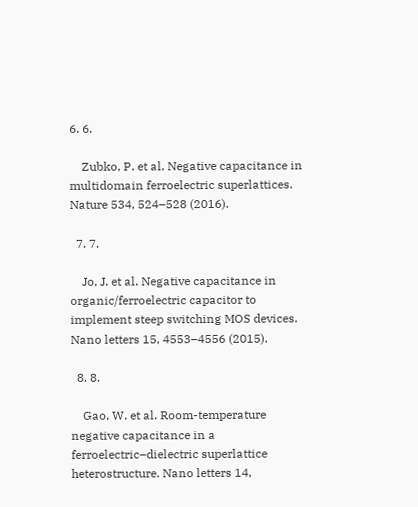6. 6.

    Zubko, P. et al. Negative capacitance in multidomain ferroelectric superlattices. Nature 534, 524–528 (2016).

  7. 7.

    Jo, J. et al. Negative capacitance in organic/ferroelectric capacitor to implement steep switching MOS devices. Nano letters 15, 4553–4556 (2015).

  8. 8.

    Gao, W. et al. Room-temperature negative capacitance in a ferroelectric–dielectric superlattice heterostructure. Nano letters 14,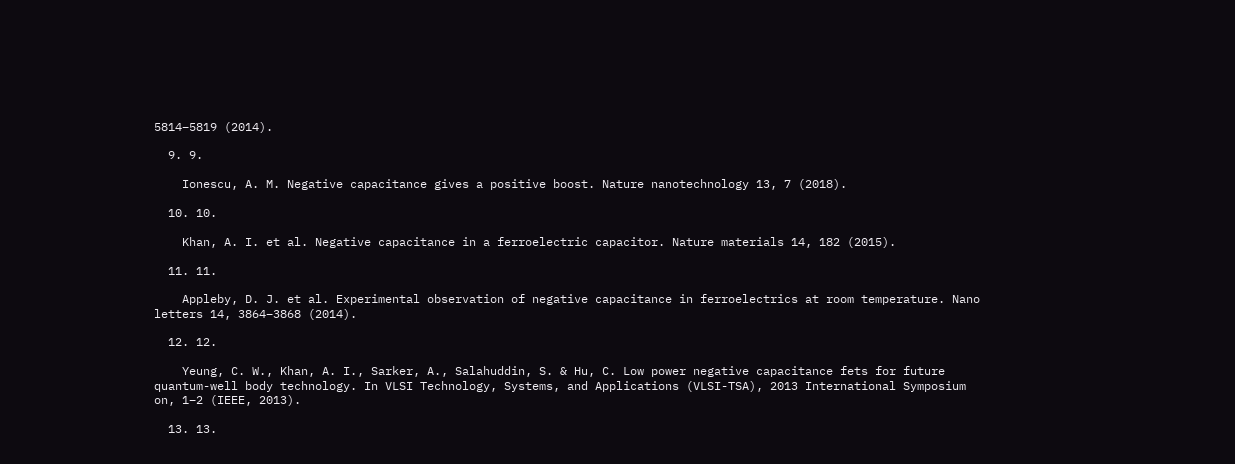5814–5819 (2014).

  9. 9.

    Ionescu, A. M. Negative capacitance gives a positive boost. Nature nanotechnology 13, 7 (2018).

  10. 10.

    Khan, A. I. et al. Negative capacitance in a ferroelectric capacitor. Nature materials 14, 182 (2015).

  11. 11.

    Appleby, D. J. et al. Experimental observation of negative capacitance in ferroelectrics at room temperature. Nano letters 14, 3864–3868 (2014).

  12. 12.

    Yeung, C. W., Khan, A. I., Sarker, A., Salahuddin, S. & Hu, C. Low power negative capacitance fets for future quantum-well body technology. In VLSI Technology, Systems, and Applications (VLSI-TSA), 2013 International Symposium on, 1–2 (IEEE, 2013).

  13. 13.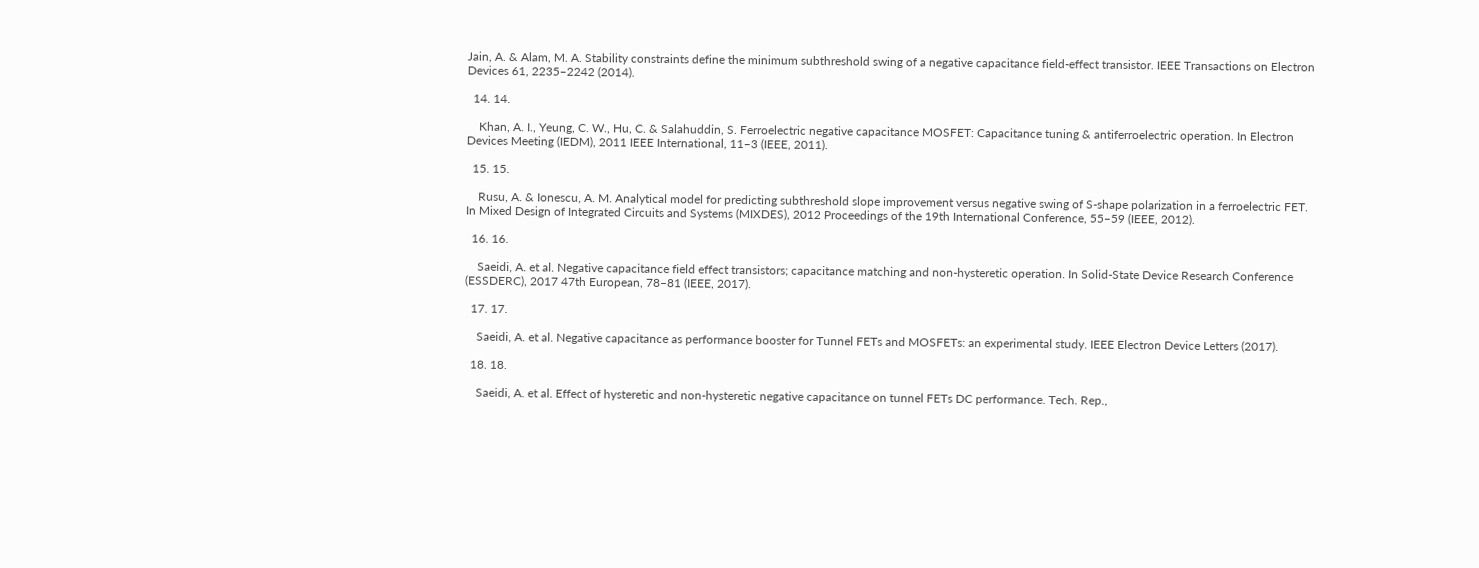Jain, A. & Alam, M. A. Stability constraints define the minimum subthreshold swing of a negative capacitance field-effect transistor. IEEE Transactions on Electron Devices 61, 2235–2242 (2014).

  14. 14.

    Khan, A. I., Yeung, C. W., Hu, C. & Salahuddin, S. Ferroelectric negative capacitance MOSFET: Capacitance tuning & antiferroelectric operation. In Electron Devices Meeting (IEDM), 2011 IEEE International, 11–3 (IEEE, 2011).

  15. 15.

    Rusu, A. & Ionescu, A. M. Analytical model for predicting subthreshold slope improvement versus negative swing of S-shape polarization in a ferroelectric FET. In Mixed Design of Integrated Circuits and Systems (MIXDES), 2012 Proceedings of the 19th International Conference, 55–59 (IEEE, 2012).

  16. 16.

    Saeidi, A. et al. Negative capacitance field effect transistors; capacitance matching and non-hysteretic operation. In Solid-State Device Research Conference (ESSDERC), 2017 47th European, 78–81 (IEEE, 2017).

  17. 17.

    Saeidi, A. et al. Negative capacitance as performance booster for Tunnel FETs and MOSFETs: an experimental study. IEEE Electron Device Letters (2017).

  18. 18.

    Saeidi, A. et al. Effect of hysteretic and non-hysteretic negative capacitance on tunnel FETs DC performance. Tech. Rep.,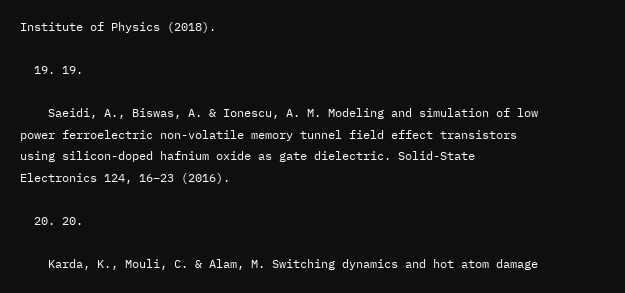Institute of Physics (2018).

  19. 19.

    Saeidi, A., Biswas, A. & Ionescu, A. M. Modeling and simulation of low power ferroelectric non-volatile memory tunnel field effect transistors using silicon-doped hafnium oxide as gate dielectric. Solid-State Electronics 124, 16–23 (2016).

  20. 20.

    Karda, K., Mouli, C. & Alam, M. Switching dynamics and hot atom damage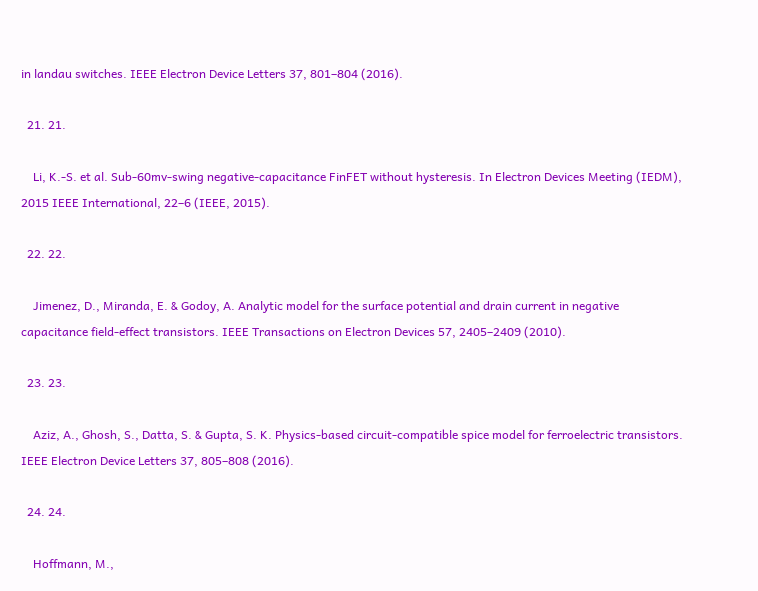in landau switches. IEEE Electron Device Letters 37, 801–804 (2016).

  21. 21.

    Li, K.-S. et al. Sub-60mv-swing negative-capacitance FinFET without hysteresis. In Electron Devices Meeting (IEDM), 2015 IEEE International, 22–6 (IEEE, 2015).

  22. 22.

    Jimenez, D., Miranda, E. & Godoy, A. Analytic model for the surface potential and drain current in negative capacitance field-effect transistors. IEEE Transactions on Electron Devices 57, 2405–2409 (2010).

  23. 23.

    Aziz, A., Ghosh, S., Datta, S. & Gupta, S. K. Physics-based circuit-compatible spice model for ferroelectric transistors. IEEE Electron Device Letters 37, 805–808 (2016).

  24. 24.

    Hoffmann, M.,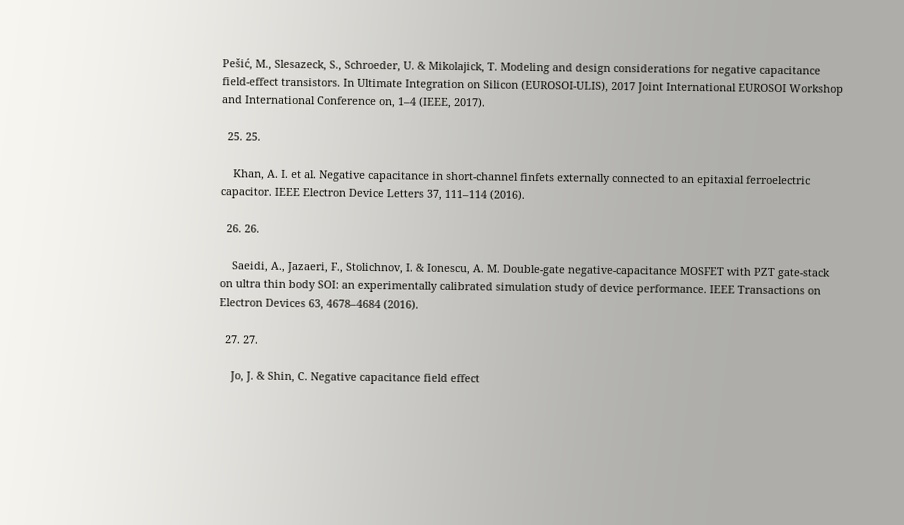Pešić, M., Slesazeck, S., Schroeder, U. & Mikolajick, T. Modeling and design considerations for negative capacitance field-effect transistors. In Ultimate Integration on Silicon (EUROSOI-ULIS), 2017 Joint International EUROSOI Workshop and International Conference on, 1–4 (IEEE, 2017).

  25. 25.

    Khan, A. I. et al. Negative capacitance in short-channel finfets externally connected to an epitaxial ferroelectric capacitor. IEEE Electron Device Letters 37, 111–114 (2016).

  26. 26.

    Saeidi, A., Jazaeri, F., Stolichnov, I. & Ionescu, A. M. Double-gate negative-capacitance MOSFET with PZT gate-stack on ultra thin body SOI: an experimentally calibrated simulation study of device performance. IEEE Transactions on Electron Devices 63, 4678–4684 (2016).

  27. 27.

    Jo, J. & Shin, C. Negative capacitance field effect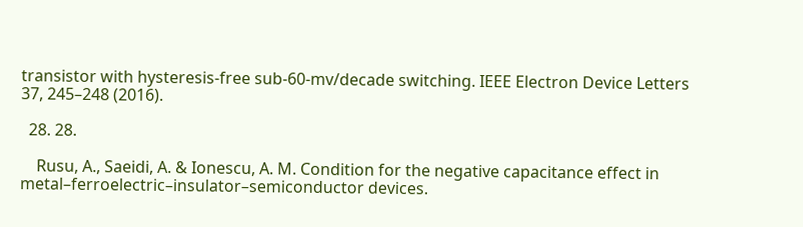transistor with hysteresis-free sub-60-mv/decade switching. IEEE Electron Device Letters 37, 245–248 (2016).

  28. 28.

    Rusu, A., Saeidi, A. & Ionescu, A. M. Condition for the negative capacitance effect in metal–ferroelectric–insulator–semiconductor devices.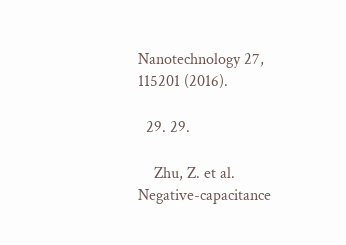Nanotechnology 27, 115201 (2016).

  29. 29.

    Zhu, Z. et al. Negative-capacitance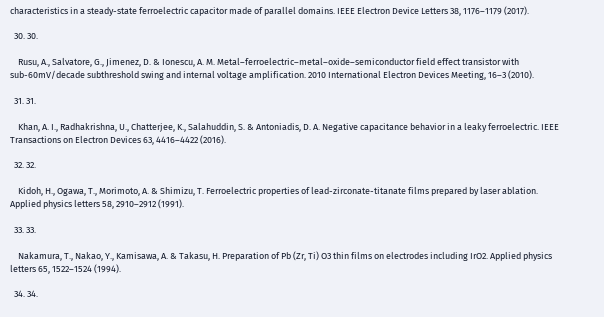characteristics in a steady-state ferroelectric capacitor made of parallel domains. IEEE Electron Device Letters 38, 1176–1179 (2017).

  30. 30.

    Rusu, A., Salvatore, G., Jimenez, D. & Ionescu, A. M. Metal–ferroelectric–metal–oxide–semiconductor field effect transistor with sub-60mV/decade subthreshold swing and internal voltage amplification. 2010 International Electron Devices Meeting, 16–3 (2010).

  31. 31.

    Khan, A. I., Radhakrishna, U., Chatterjee, K., Salahuddin, S. & Antoniadis, D. A. Negative capacitance behavior in a leaky ferroelectric. IEEE Transactions on Electron Devices 63, 4416–4422 (2016).

  32. 32.

    Kidoh, H., Ogawa, T., Morimoto, A. & Shimizu, T. Ferroelectric properties of lead-zirconate-titanate films prepared by laser ablation. Applied physics letters 58, 2910–2912 (1991).

  33. 33.

    Nakamura, T., Nakao, Y., Kamisawa, A. & Takasu, H. Preparation of Pb (Zr, Ti) O3 thin films on electrodes including IrO2. Applied physics letters 65, 1522–1524 (1994).

  34. 34.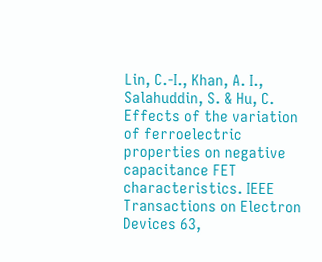Lin, C.-I., Khan, A. I., Salahuddin, S. & Hu, C. Effects of the variation of ferroelectric properties on negative capacitance FET characteristics. IEEE Transactions on Electron Devices 63,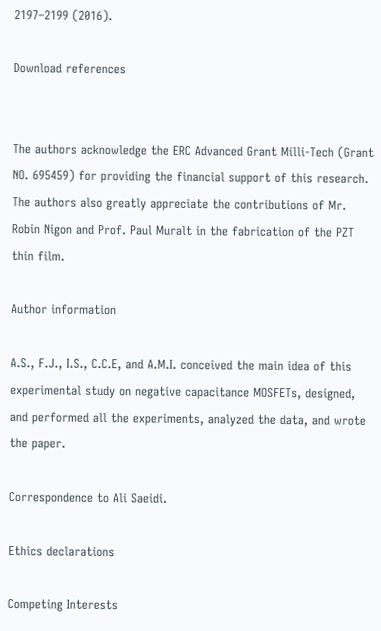2197–2199 (2016).

Download references


The authors acknowledge the ERC Advanced Grant Milli-Tech (Grant NO. 695459) for providing the financial support of this research. The authors also greatly appreciate the contributions of Mr. Robin Nigon and Prof. Paul Muralt in the fabrication of the PZT thin film.

Author information

A.S., F.J., I.S., C.C.E, and A.M.I. conceived the main idea of this experimental study on negative capacitance MOSFETs, designed, and performed all the experiments, analyzed the data, and wrote the paper.

Correspondence to Ali Saeidi.

Ethics declarations

Competing Interests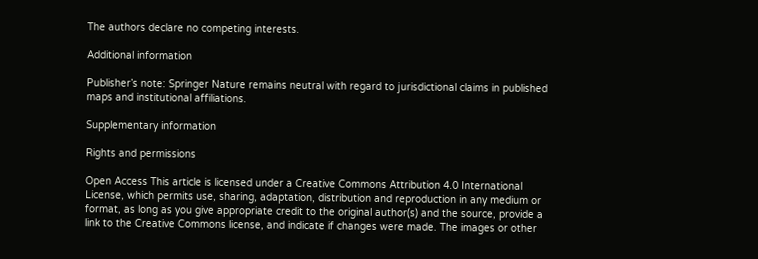The authors declare no competing interests.

Additional information

Publisher’s note: Springer Nature remains neutral with regard to jurisdictional claims in published maps and institutional affiliations.

Supplementary information

Rights and permissions

Open Access This article is licensed under a Creative Commons Attribution 4.0 International License, which permits use, sharing, adaptation, distribution and reproduction in any medium or format, as long as you give appropriate credit to the original author(s) and the source, provide a link to the Creative Commons license, and indicate if changes were made. The images or other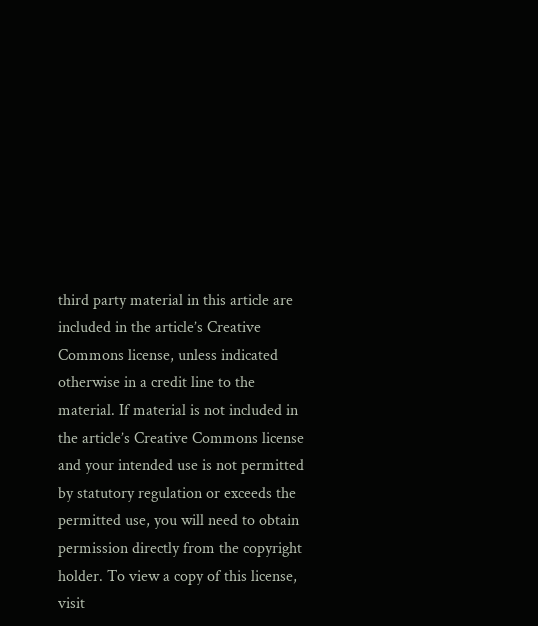third party material in this article are included in the article’s Creative Commons license, unless indicated otherwise in a credit line to the material. If material is not included in the article’s Creative Commons license and your intended use is not permitted by statutory regulation or exceeds the permitted use, you will need to obtain permission directly from the copyright holder. To view a copy of this license, visit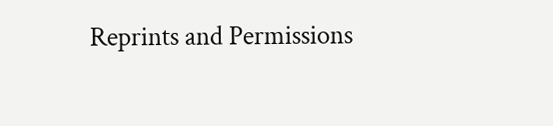Reprints and Permissions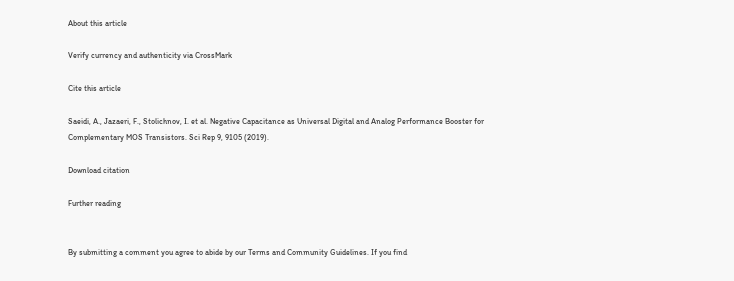About this article

Verify currency and authenticity via CrossMark

Cite this article

Saeidi, A., Jazaeri, F., Stolichnov, I. et al. Negative Capacitance as Universal Digital and Analog Performance Booster for Complementary MOS Transistors. Sci Rep 9, 9105 (2019).

Download citation

Further reading


By submitting a comment you agree to abide by our Terms and Community Guidelines. If you find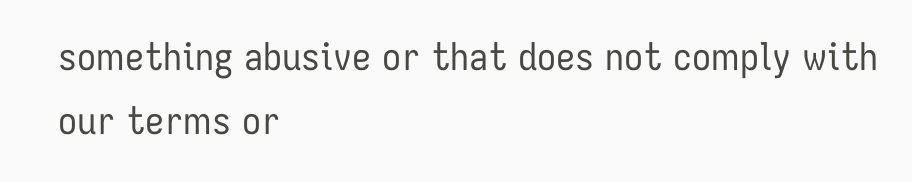something abusive or that does not comply with our terms or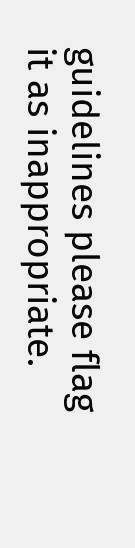guidelines please flag it as inappropriate.